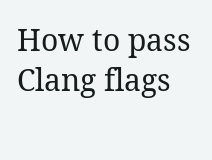How to pass Clang flags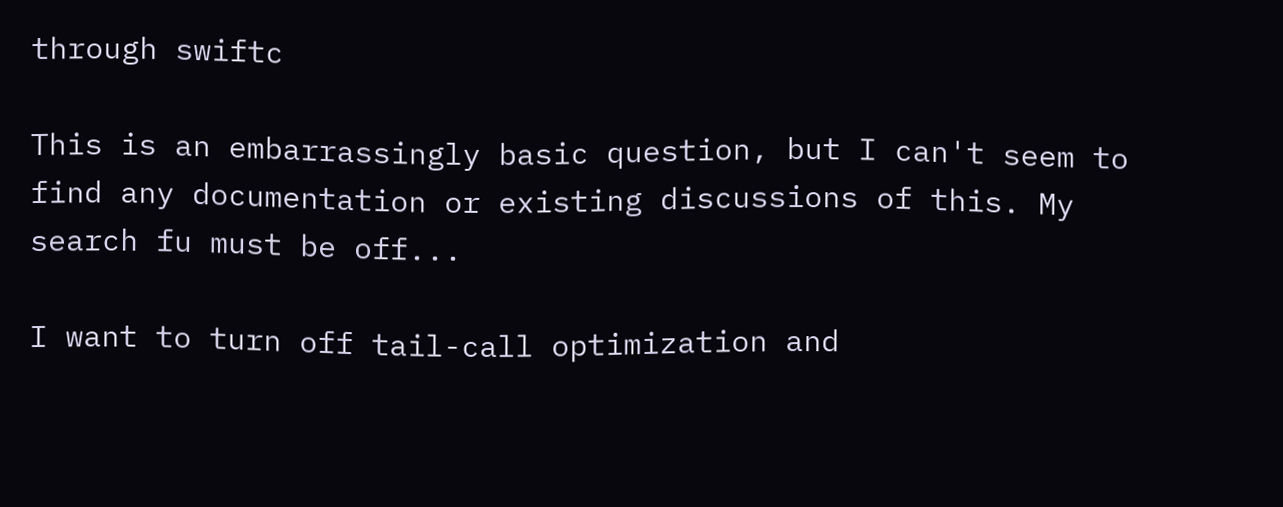through swiftc

This is an embarrassingly basic question, but I can't seem to find any documentation or existing discussions of this. My search fu must be off...

I want to turn off tail-call optimization and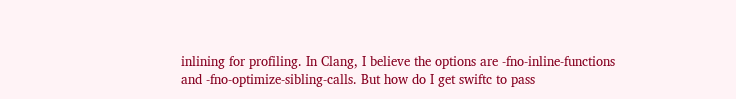inlining for profiling. In Clang, I believe the options are -fno-inline-functions and -fno-optimize-sibling-calls. But how do I get swiftc to pass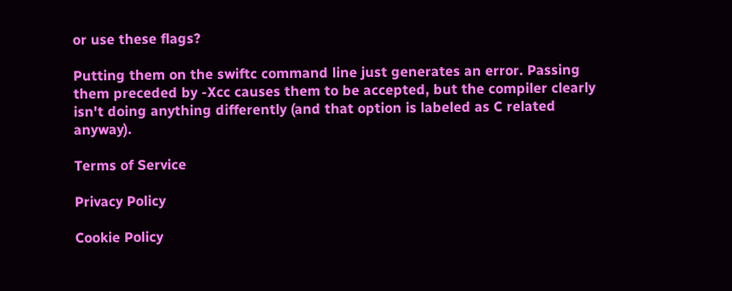or use these flags?

Putting them on the swiftc command line just generates an error. Passing them preceded by -Xcc causes them to be accepted, but the compiler clearly isn't doing anything differently (and that option is labeled as C related anyway).

Terms of Service

Privacy Policy

Cookie Policy